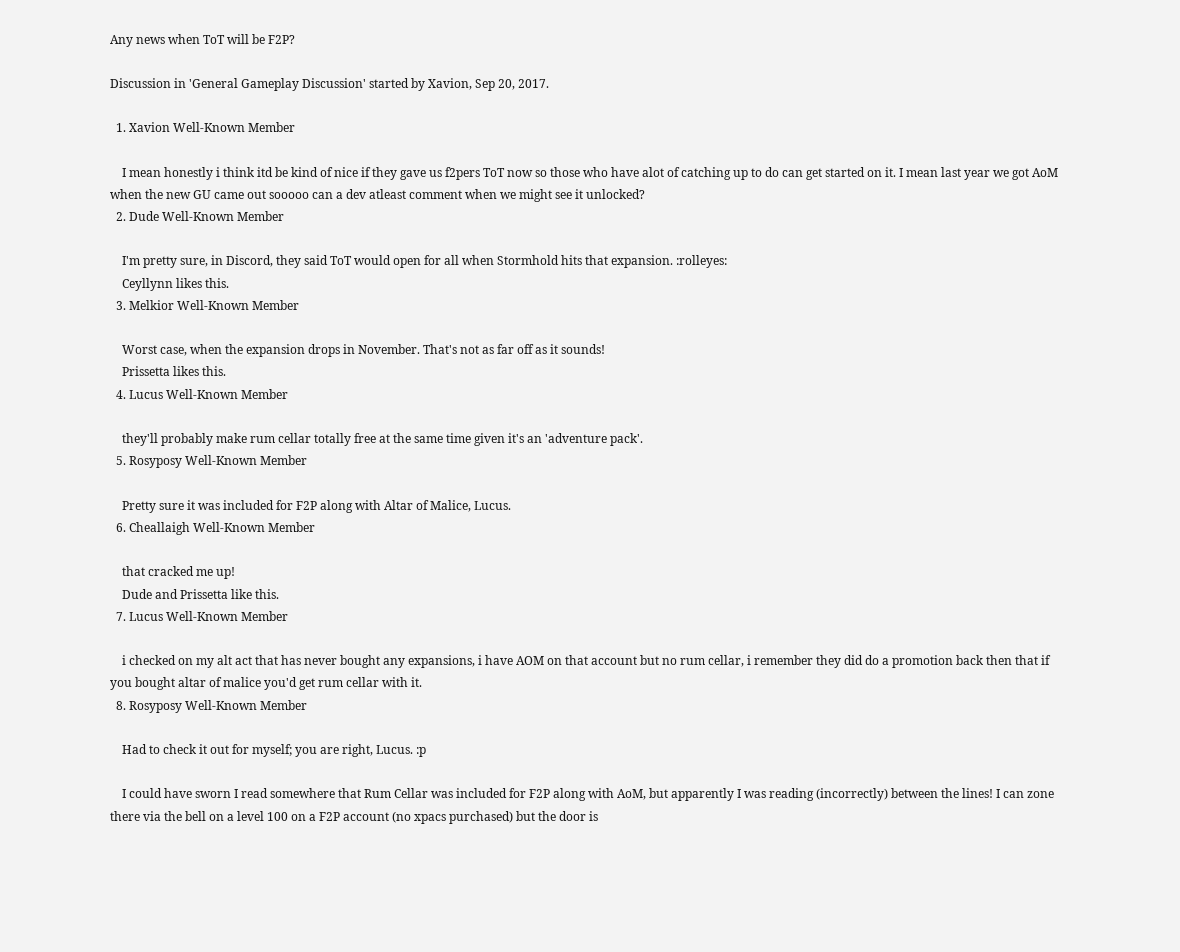Any news when ToT will be F2P?

Discussion in 'General Gameplay Discussion' started by Xavion, Sep 20, 2017.

  1. Xavion Well-Known Member

    I mean honestly i think itd be kind of nice if they gave us f2pers ToT now so those who have alot of catching up to do can get started on it. I mean last year we got AoM when the new GU came out sooooo can a dev atleast comment when we might see it unlocked?
  2. Dude Well-Known Member

    I'm pretty sure, in Discord, they said ToT would open for all when Stormhold hits that expansion. :rolleyes:
    Ceyllynn likes this.
  3. Melkior Well-Known Member

    Worst case, when the expansion drops in November. That's not as far off as it sounds!
    Prissetta likes this.
  4. Lucus Well-Known Member

    they'll probably make rum cellar totally free at the same time given it's an 'adventure pack'.
  5. Rosyposy Well-Known Member

    Pretty sure it was included for F2P along with Altar of Malice, Lucus.
  6. Cheallaigh Well-Known Member

    that cracked me up!
    Dude and Prissetta like this.
  7. Lucus Well-Known Member

    i checked on my alt act that has never bought any expansions, i have AOM on that account but no rum cellar, i remember they did do a promotion back then that if you bought altar of malice you'd get rum cellar with it.
  8. Rosyposy Well-Known Member

    Had to check it out for myself; you are right, Lucus. :p

    I could have sworn I read somewhere that Rum Cellar was included for F2P along with AoM, but apparently I was reading (incorrectly) between the lines! I can zone there via the bell on a level 100 on a F2P account (no xpacs purchased) but the door is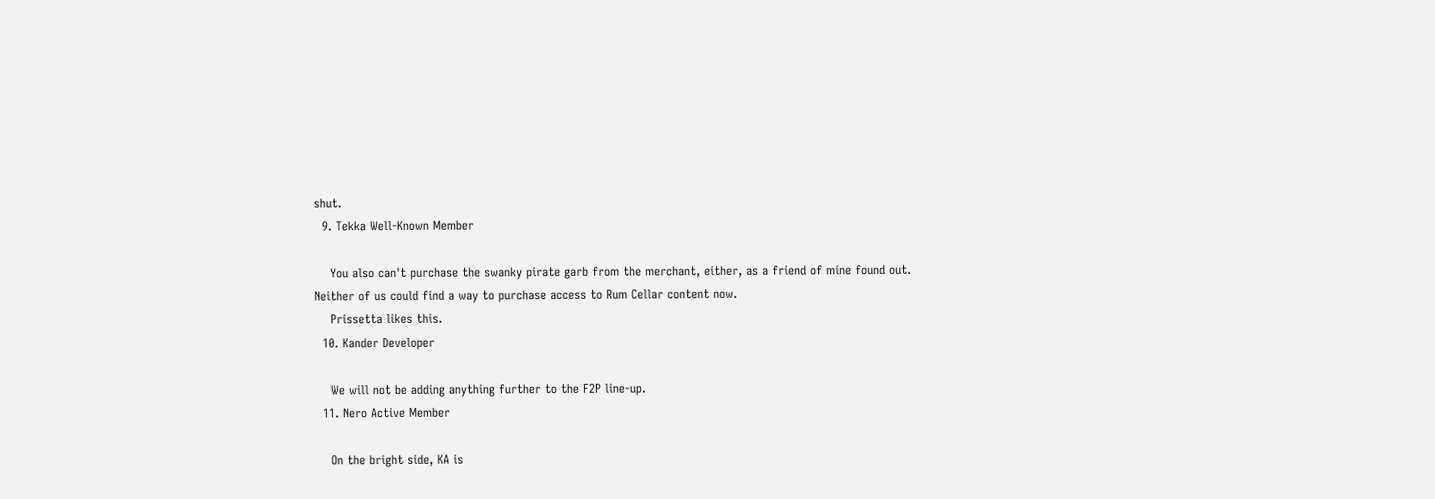shut.
  9. Tekka Well-Known Member

    You also can't purchase the swanky pirate garb from the merchant, either, as a friend of mine found out. Neither of us could find a way to purchase access to Rum Cellar content now.
    Prissetta likes this.
  10. Kander Developer

    We will not be adding anything further to the F2P line-up.
  11. Nero Active Member

    On the bright side, KA is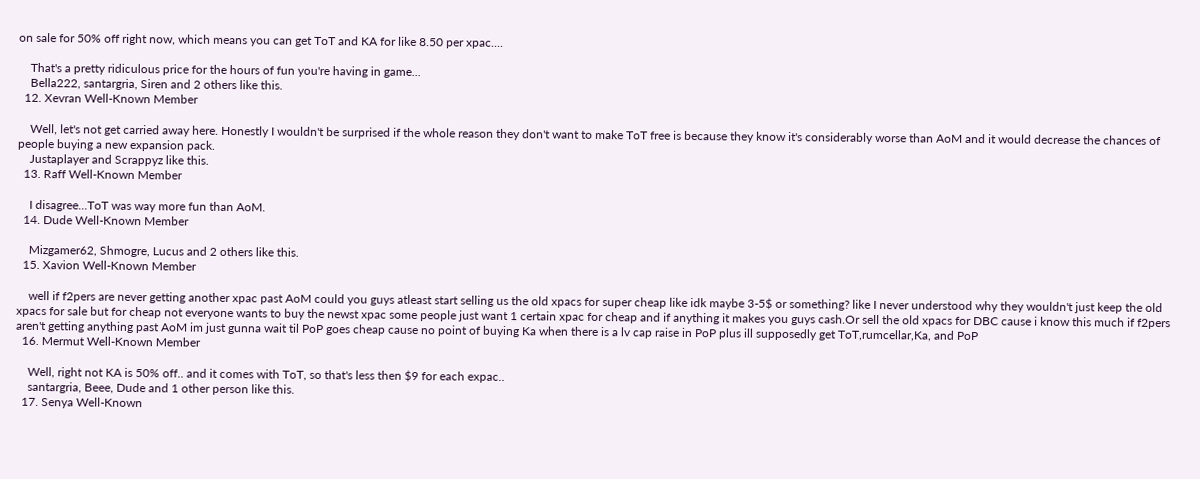on sale for 50% off right now, which means you can get ToT and KA for like 8.50 per xpac....

    That's a pretty ridiculous price for the hours of fun you're having in game...
    Bella222, santargria, Siren and 2 others like this.
  12. Xevran Well-Known Member

    Well, let's not get carried away here. Honestly I wouldn't be surprised if the whole reason they don't want to make ToT free is because they know it's considerably worse than AoM and it would decrease the chances of people buying a new expansion pack.
    Justaplayer and Scrappyz like this.
  13. Raff Well-Known Member

    I disagree...ToT was way more fun than AoM.
  14. Dude Well-Known Member

    Mizgamer62, Shmogre, Lucus and 2 others like this.
  15. Xavion Well-Known Member

    well if f2pers are never getting another xpac past AoM could you guys atleast start selling us the old xpacs for super cheap like idk maybe 3-5$ or something? like I never understood why they wouldn't just keep the old xpacs for sale but for cheap not everyone wants to buy the newst xpac some people just want 1 certain xpac for cheap and if anything it makes you guys cash.Or sell the old xpacs for DBC cause i know this much if f2pers aren't getting anything past AoM im just gunna wait til PoP goes cheap cause no point of buying Ka when there is a lv cap raise in PoP plus ill supposedly get ToT,rumcellar,Ka, and PoP
  16. Mermut Well-Known Member

    Well, right not KA is 50% off.. and it comes with ToT, so that's less then $9 for each expac..
    santargria, Beee, Dude and 1 other person like this.
  17. Senya Well-Known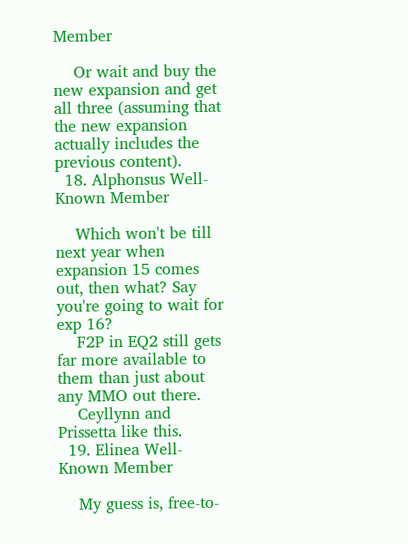Member

    Or wait and buy the new expansion and get all three (assuming that the new expansion actually includes the previous content).
  18. Alphonsus Well-Known Member

    Which won't be till next year when expansion 15 comes out, then what? Say you're going to wait for exp 16?
    F2P in EQ2 still gets far more available to them than just about any MMO out there.
    Ceyllynn and Prissetta like this.
  19. Elinea Well-Known Member

    My guess is, free-to-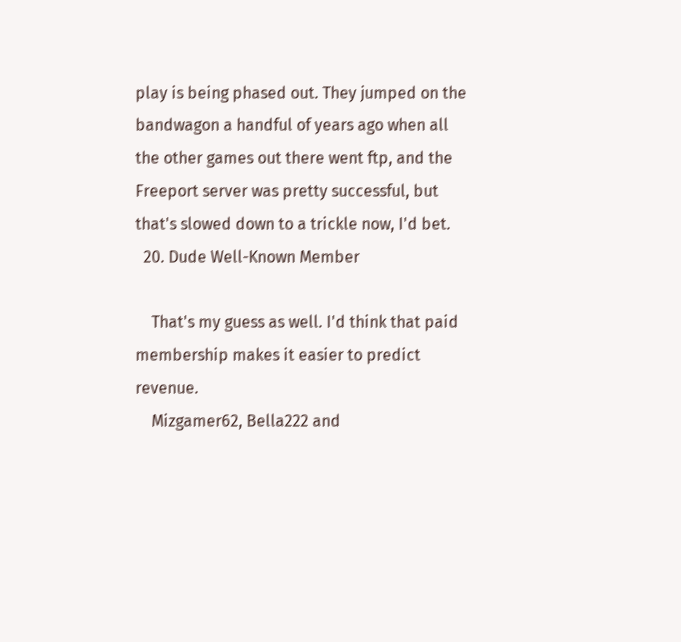play is being phased out. They jumped on the bandwagon a handful of years ago when all the other games out there went ftp, and the Freeport server was pretty successful, but that's slowed down to a trickle now, I'd bet.
  20. Dude Well-Known Member

    That's my guess as well. I'd think that paid membership makes it easier to predict revenue.
    Mizgamer62, Bella222 and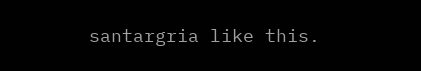santargria like this.